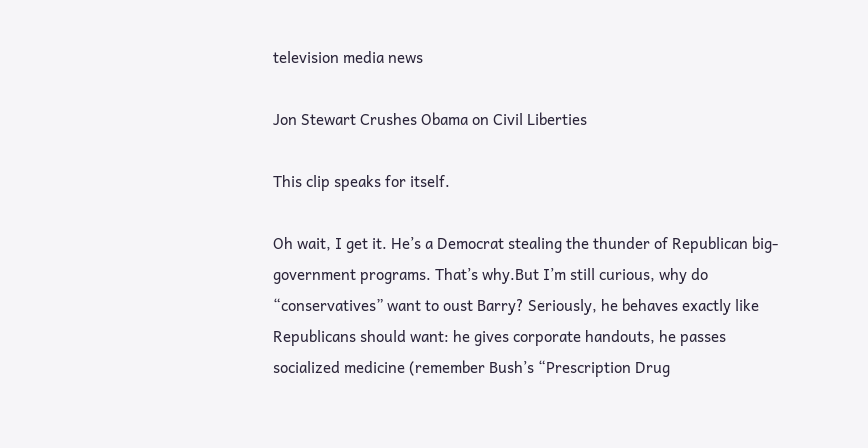television media news

Jon Stewart Crushes Obama on Civil Liberties

This clip speaks for itself.

Oh wait, I get it. He’s a Democrat stealing the thunder of Republican big-government programs. That’s why.But I’m still curious, why do “conservatives” want to oust Barry? Seriously, he behaves exactly like Republicans should want: he gives corporate handouts, he passes socialized medicine (remember Bush’s “Prescription Drug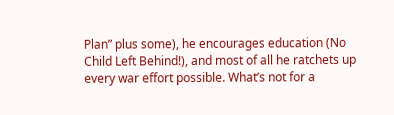Plan” plus some), he encourages education (No Child Left Behind!), and most of all he ratchets up every war effort possible. What’s not for a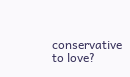conservative to love?